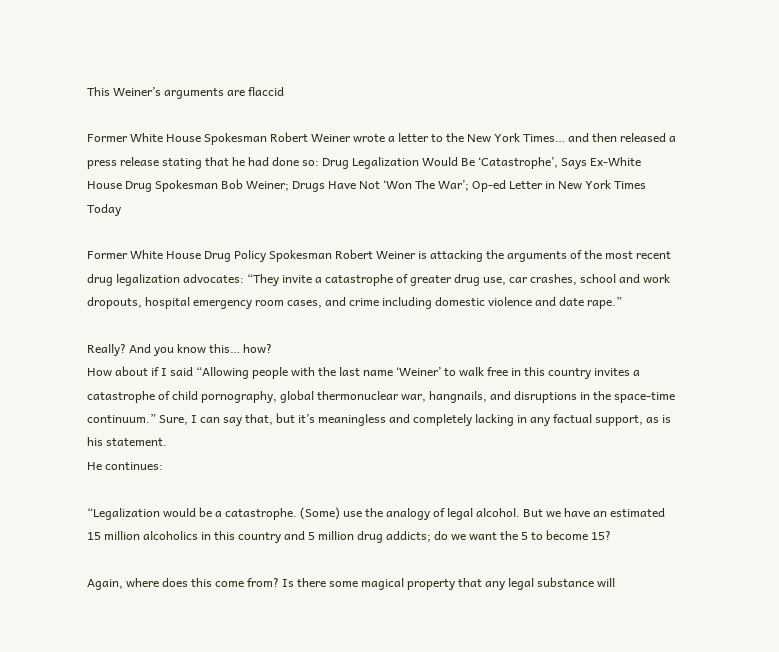This Weiner’s arguments are flaccid

Former White House Spokesman Robert Weiner wrote a letter to the New York Times… and then released a press release stating that he had done so: Drug Legalization Would Be ‘Catastrophe’, Says Ex-White House Drug Spokesman Bob Weiner; Drugs Have Not ‘Won The War’; Op-ed Letter in New York Times Today

Former White House Drug Policy Spokesman Robert Weiner is attacking the arguments of the most recent drug legalization advocates: “They invite a catastrophe of greater drug use, car crashes, school and work dropouts, hospital emergency room cases, and crime including domestic violence and date rape.”

Really? And you know this… how?
How about if I said “Allowing people with the last name ‘Weiner’ to walk free in this country invites a catastrophe of child pornography, global thermonuclear war, hangnails, and disruptions in the space-time continuum.” Sure, I can say that, but it’s meaningless and completely lacking in any factual support, as is his statement.
He continues:

“Legalization would be a catastrophe. (Some) use the analogy of legal alcohol. But we have an estimated 15 million alcoholics in this country and 5 million drug addicts; do we want the 5 to become 15?

Again, where does this come from? Is there some magical property that any legal substance will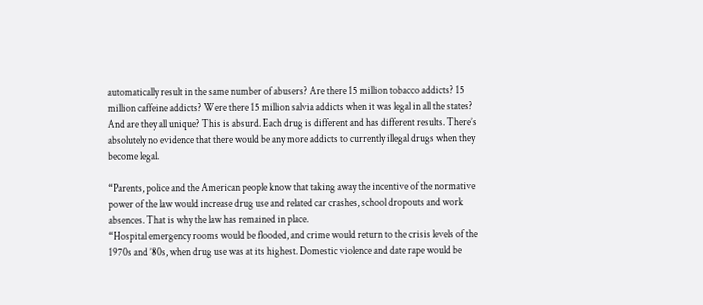automatically result in the same number of abusers? Are there 15 million tobacco addicts? 15 million caffeine addicts? Were there 15 million salvia addicts when it was legal in all the states? And are they all unique? This is absurd. Each drug is different and has different results. There’s absolutely no evidence that there would be any more addicts to currently illegal drugs when they become legal.

“Parents, police and the American people know that taking away the incentive of the normative power of the law would increase drug use and related car crashes, school dropouts and work absences. That is why the law has remained in place.
“Hospital emergency rooms would be flooded, and crime would return to the crisis levels of the 1970s and ’80s, when drug use was at its highest. Domestic violence and date rape would be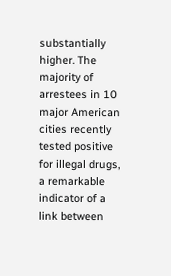substantially higher. The majority of arrestees in 10 major American cities recently tested positive for illegal drugs, a remarkable indicator of a link between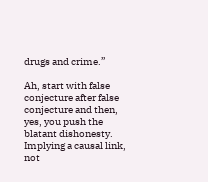drugs and crime.”

Ah, start with false conjecture after false conjecture and then, yes, you push the blatant dishonesty. Implying a causal link, not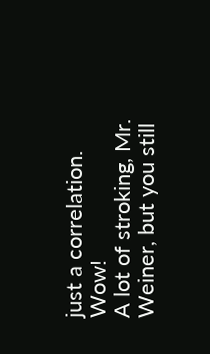just a correlation. Wow!
A lot of stroking, Mr. Weiner, but you still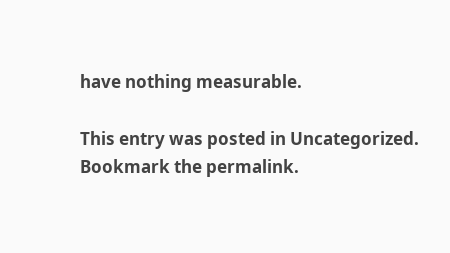have nothing measurable.

This entry was posted in Uncategorized. Bookmark the permalink.